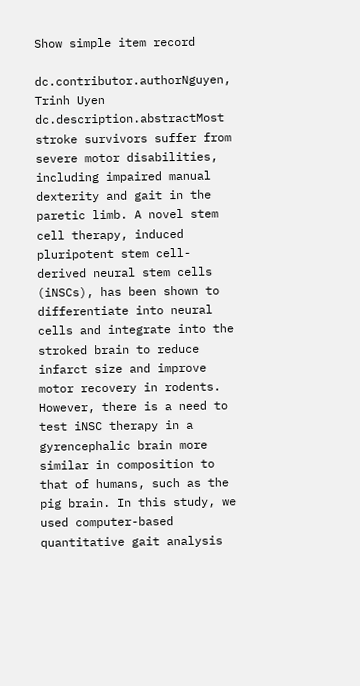Show simple item record

dc.contributor.authorNguyen, Trinh Uyen
dc.description.abstractMost stroke survivors suffer from severe motor disabilities, including impaired manual dexterity and gait in the paretic limb. A novel stem cell therapy, induced pluripotent stem cell-derived neural stem cells (iNSCs), has been shown to differentiate into neural cells and integrate into the stroked brain to reduce infarct size and improve motor recovery in rodents. However, there is a need to test iNSC therapy in a gyrencephalic brain more similar in composition to that of humans, such as the pig brain. In this study, we used computer-based quantitative gait analysis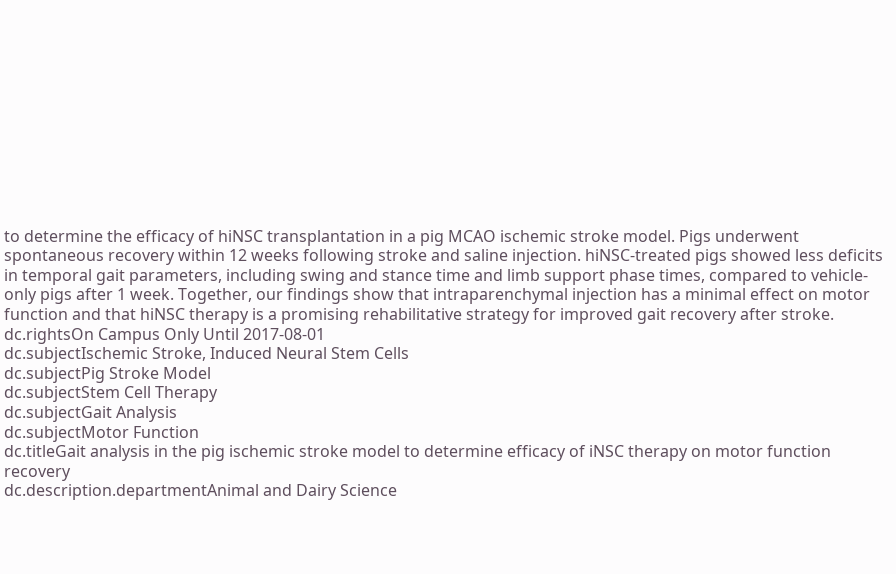to determine the efficacy of hiNSC transplantation in a pig MCAO ischemic stroke model. Pigs underwent spontaneous recovery within 12 weeks following stroke and saline injection. hiNSC-treated pigs showed less deficits in temporal gait parameters, including swing and stance time and limb support phase times, compared to vehicle-only pigs after 1 week. Together, our findings show that intraparenchymal injection has a minimal effect on motor function and that hiNSC therapy is a promising rehabilitative strategy for improved gait recovery after stroke.
dc.rightsOn Campus Only Until 2017-08-01
dc.subjectIschemic Stroke, Induced Neural Stem Cells
dc.subjectPig Stroke Model
dc.subjectStem Cell Therapy
dc.subjectGait Analysis
dc.subjectMotor Function
dc.titleGait analysis in the pig ischemic stroke model to determine efficacy of iNSC therapy on motor function recovery
dc.description.departmentAnimal and Dairy Science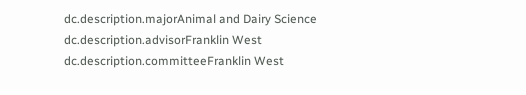dc.description.majorAnimal and Dairy Science
dc.description.advisorFranklin West
dc.description.committeeFranklin West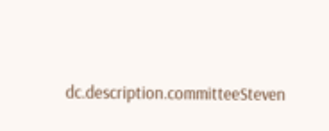dc.description.committeeSteven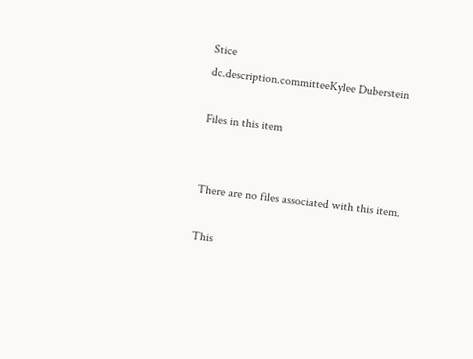Stice
dc.description.committeeKylee Duberstein

Files in this item


There are no files associated with this item.

This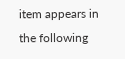item appears in the following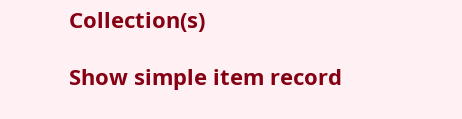Collection(s)

Show simple item record